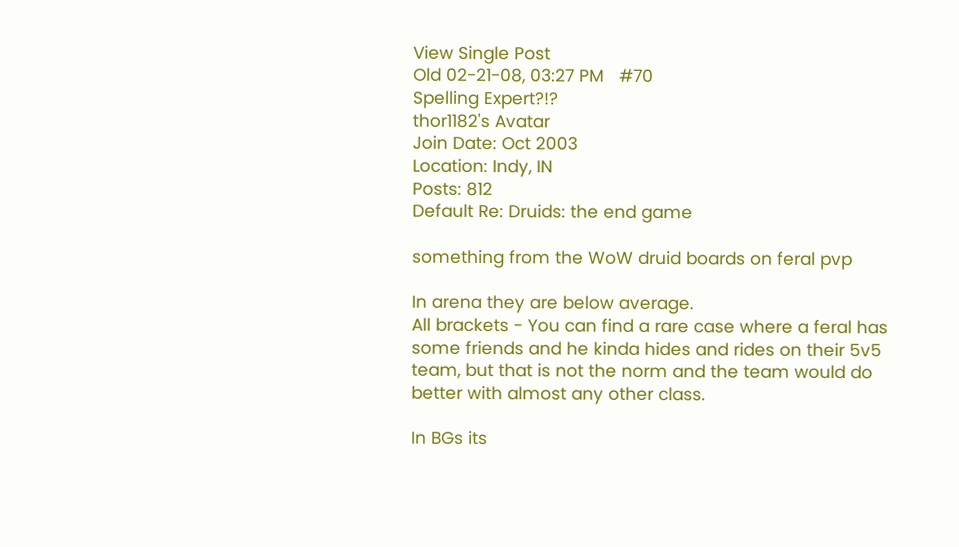View Single Post
Old 02-21-08, 03:27 PM   #70
Spelling Expert?!?
thor1182's Avatar
Join Date: Oct 2003
Location: Indy, IN
Posts: 812
Default Re: Druids: the end game

something from the WoW druid boards on feral pvp

In arena they are below average.
All brackets - You can find a rare case where a feral has some friends and he kinda hides and rides on their 5v5 team, but that is not the norm and the team would do better with almost any other class.

In BGs its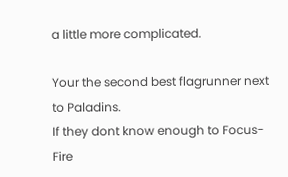a little more complicated.

Your the second best flagrunner next to Paladins.
If they dont know enough to Focus-Fire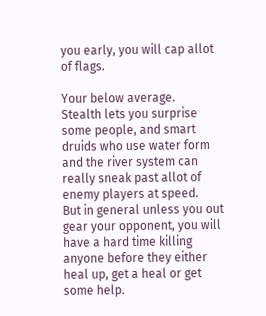you early, you will cap allot of flags.

Your below average.
Stealth lets you surprise some people, and smart druids who use water form and the river system can really sneak past allot of enemy players at speed.
But in general unless you out gear your opponent, you will have a hard time killing anyone before they either heal up, get a heal or get some help.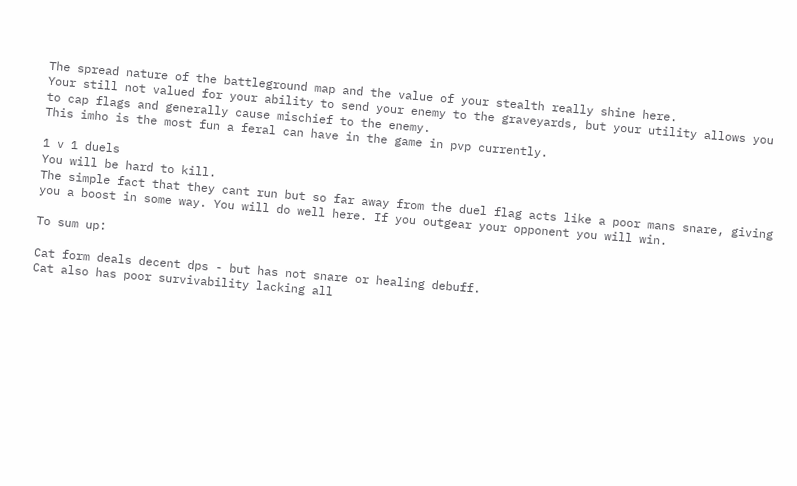The spread nature of the battleground map and the value of your stealth really shine here.
Your still not valued for your ability to send your enemy to the graveyards, but your utility allows you to cap flags and generally cause mischief to the enemy.
This imho is the most fun a feral can have in the game in pvp currently.

1 v 1 duels
You will be hard to kill.
The simple fact that they cant run but so far away from the duel flag acts like a poor mans snare, giving you a boost in some way. You will do well here. If you outgear your opponent you will win.

To sum up:

Cat form deals decent dps - but has not snare or healing debuff.
Cat also has poor survivability lacking all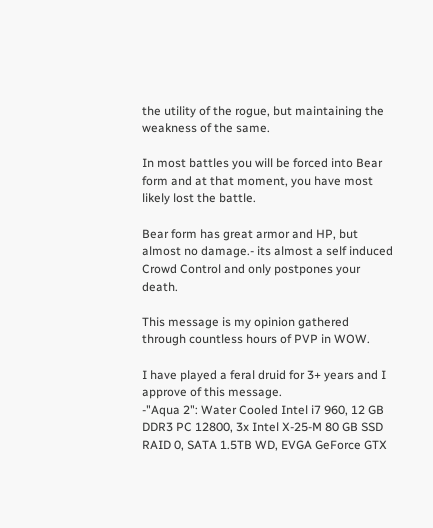the utility of the rogue, but maintaining the weakness of the same.

In most battles you will be forced into Bear form and at that moment, you have most likely lost the battle.

Bear form has great armor and HP, but almost no damage.- its almost a self induced Crowd Control and only postpones your death.

This message is my opinion gathered through countless hours of PVP in WOW.

I have played a feral druid for 3+ years and I approve of this message.
-"Aqua 2": Water Cooled Intel i7 960, 12 GB DDR3 PC 12800, 3x Intel X-25-M 80 GB SSD RAID 0, SATA 1.5TB WD, EVGA GeForce GTX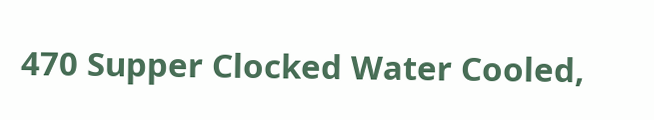470 Supper Clocked Water Cooled,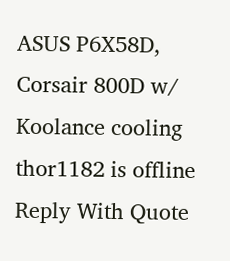ASUS P6X58D, Corsair 800D w/ Koolance cooling
thor1182 is offline   Reply With Quote